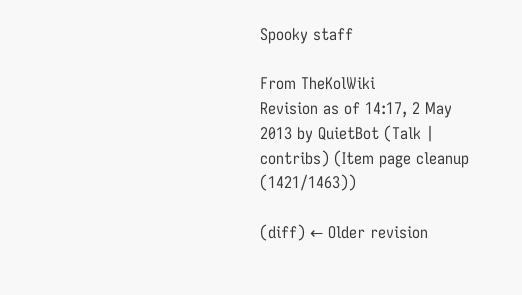Spooky staff

From TheKolWiki
Revision as of 14:17, 2 May 2013 by QuietBot (Talk | contribs) (Item page cleanup (1421/1463))

(diff) ← Older revision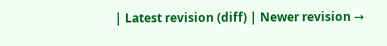| Latest revision (diff) | Newer revision →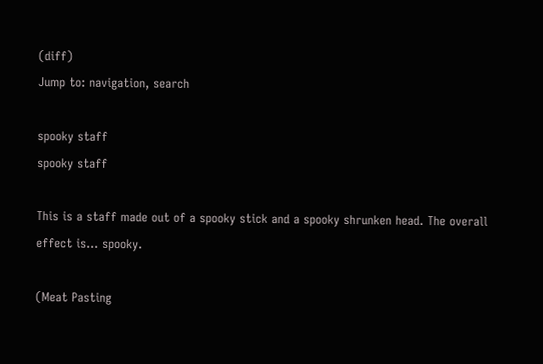(diff)
Jump to: navigation, search

spooky staff
spooky staff

This is a staff made out of a spooky stick and a spooky shrunken head. The overall effect is... spooky.

(Meat Pasting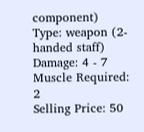component)
Type: weapon (2-handed staff)
Damage: 4 - 7
Muscle Required: 2
Selling Price: 50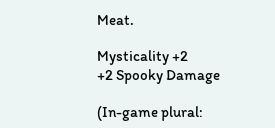Meat.

Mysticality +2
+2 Spooky Damage

(In-game plural: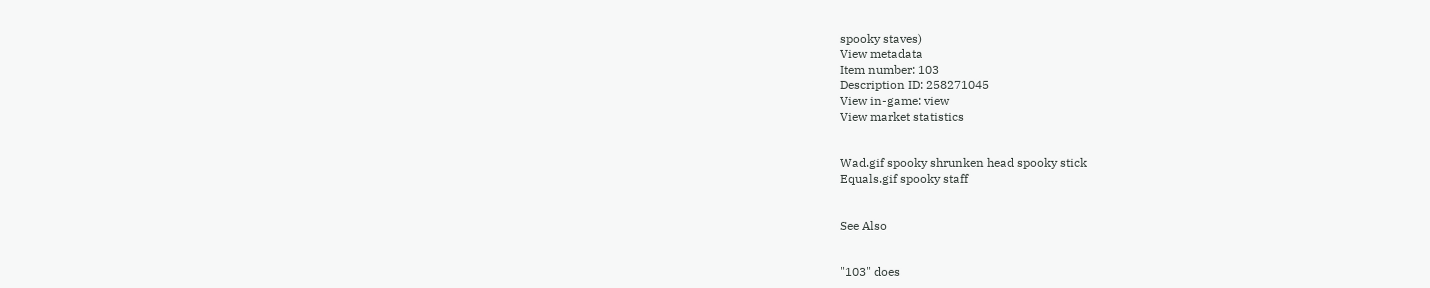spooky staves)
View metadata
Item number: 103
Description ID: 258271045
View in-game: view
View market statistics


Wad.gif spooky shrunken head spooky stick
Equals.gif spooky staff


See Also


"103" does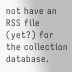not have an RSS file (yet?) for the collection database.